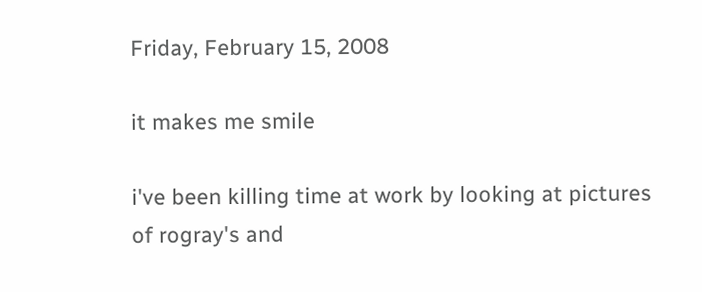Friday, February 15, 2008

it makes me smile

i've been killing time at work by looking at pictures of rogray's and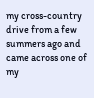my cross-country drive from a few summers ago and came across one of my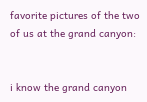favorite pictures of the two of us at the grand canyon:


i know the grand canyon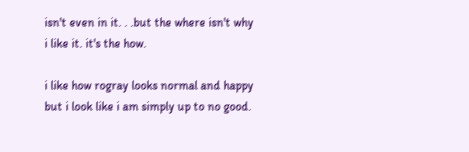isn't even in it. . .but the where isn't why i like it. it's the how.

i like how rogray looks normal and happy but i look like i am simply up to no good.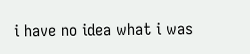i have no idea what i was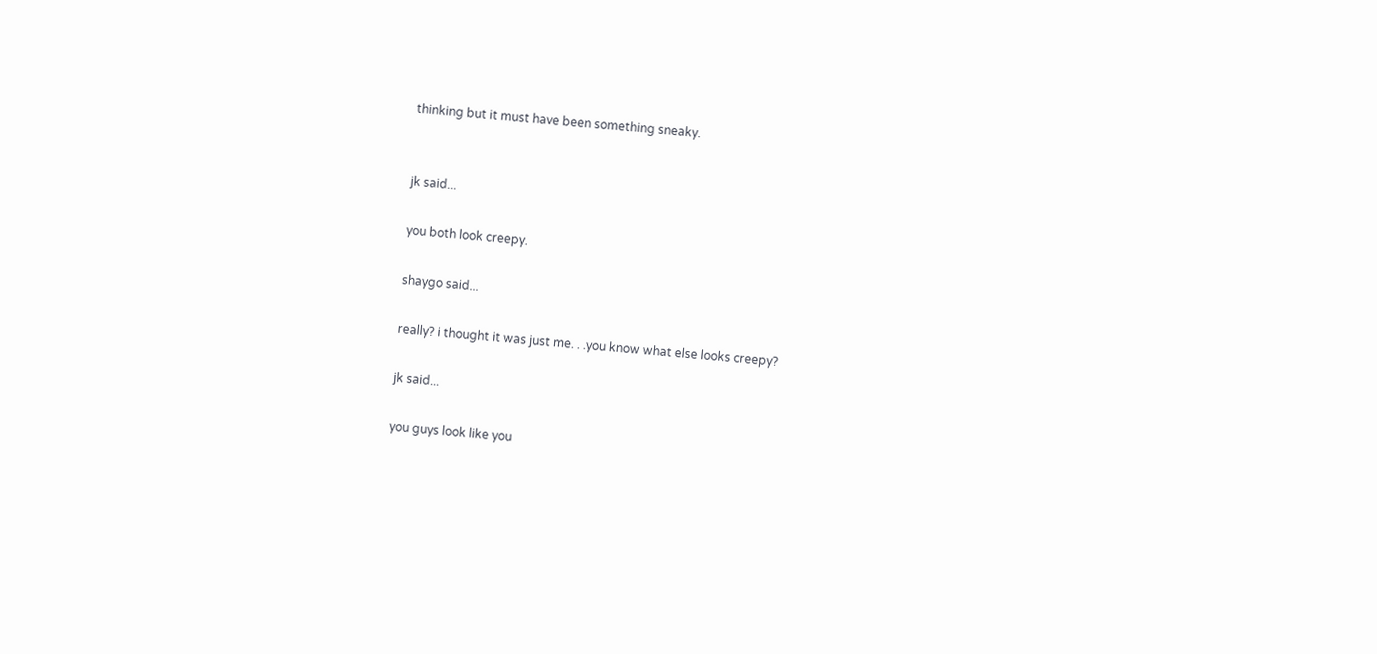thinking but it must have been something sneaky.


jk said...

you both look creepy.

shaygo said...

really? i thought it was just me. . .you know what else looks creepy?

jk said...

you guys look like you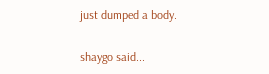just dumped a body.

shaygo said...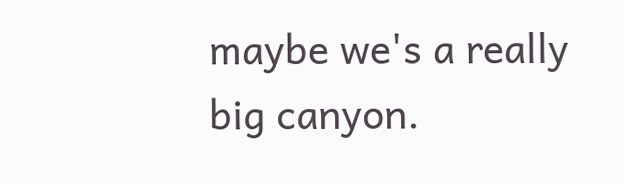maybe we's a really big canyon.